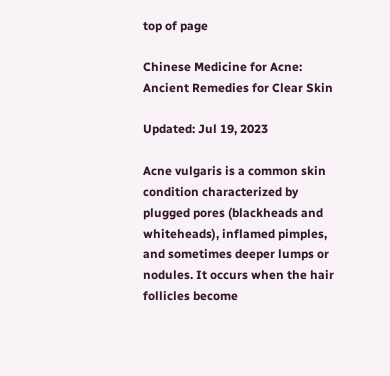top of page

Chinese Medicine for Acne: Ancient Remedies for Clear Skin

Updated: Jul 19, 2023

Acne vulgaris is a common skin condition characterized by plugged pores (blackheads and whiteheads), inflamed pimples, and sometimes deeper lumps or nodules. It occurs when the hair follicles become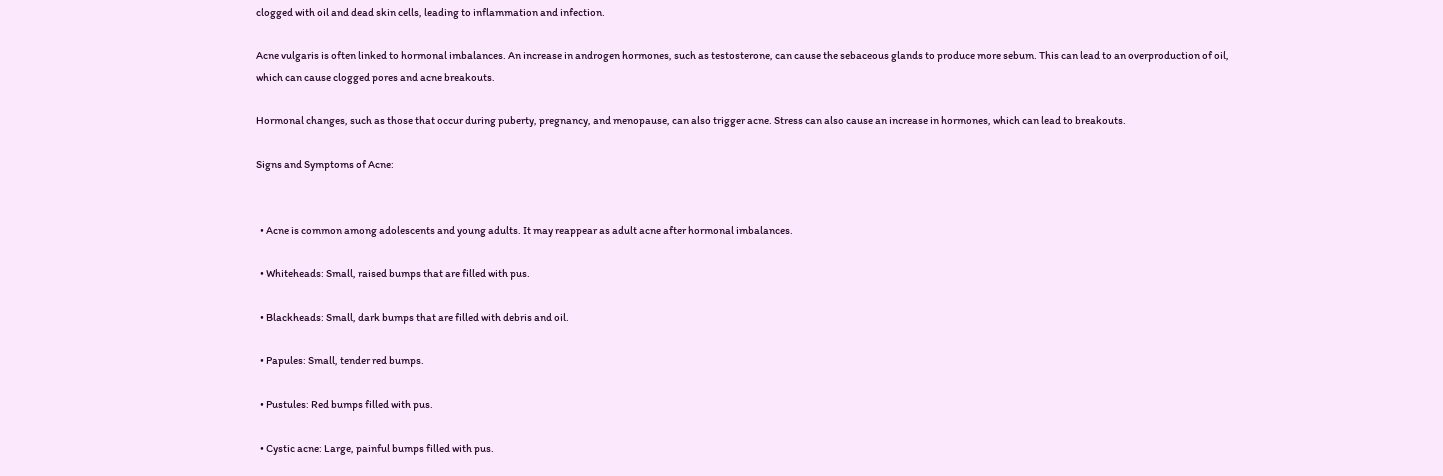clogged with oil and dead skin cells, leading to inflammation and infection.

Acne vulgaris is often linked to hormonal imbalances. An increase in androgen hormones, such as testosterone, can cause the sebaceous glands to produce more sebum. This can lead to an overproduction of oil, which can cause clogged pores and acne breakouts.

Hormonal changes, such as those that occur during puberty, pregnancy, and menopause, can also trigger acne. Stress can also cause an increase in hormones, which can lead to breakouts.

Signs and Symptoms of Acne:


  • Acne is common among adolescents and young adults. It may reappear as adult acne after hormonal imbalances.

  • Whiteheads: Small, raised bumps that are filled with pus.

  • Blackheads: Small, dark bumps that are filled with debris and oil.

  • Papules: Small, tender red bumps.

  • Pustules: Red bumps filled with pus.

  • Cystic acne: Large, painful bumps filled with pus.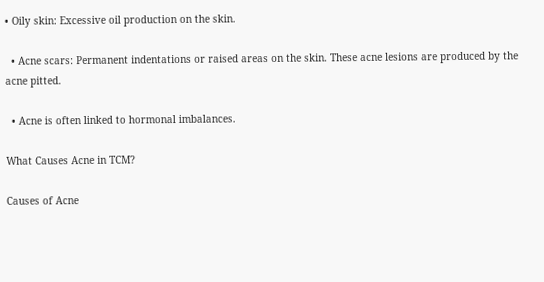• Oily skin: Excessive oil production on the skin.

  • Acne scars: Permanent indentations or raised areas on the skin. These acne lesions are produced by the acne pitted.

  • Acne is often linked to hormonal imbalances.

What Causes Acne in TCM?

Causes of Acne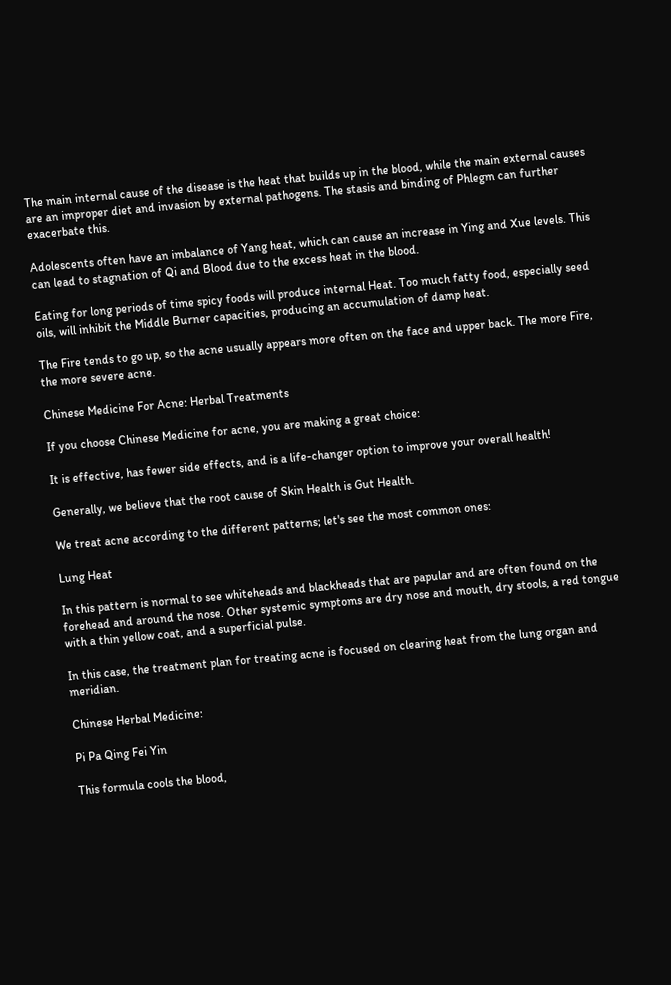The main internal cause of the disease is the heat that builds up in the blood, while the main external causes are an improper diet and invasion by external pathogens. The stasis and binding of Phlegm can further exacerbate this.

Adolescents often have an imbalance of Yang heat, which can cause an increase in Ying and Xue levels. This can lead to stagnation of Qi and Blood due to the excess heat in the blood.

Eating for long periods of time spicy foods will produce internal Heat. Too much fatty food, especially seed oils, will inhibit the Middle Burner capacities, producing an accumulation of damp heat.

The Fire tends to go up, so the acne usually appears more often on the face and upper back. The more Fire, the more severe acne.

Chinese Medicine For Acne: Herbal Treatments

If you choose Chinese Medicine for acne, you are making a great choice:

It is effective, has fewer side effects, and is a life-changer option to improve your overall health!

Generally, we believe that the root cause of Skin Health is Gut Health.

We treat acne according to the different patterns; let's see the most common ones:

Lung Heat

In this pattern is normal to see whiteheads and blackheads that are papular and are often found on the forehead and around the nose. Other systemic symptoms are dry nose and mouth, dry stools, a red tongue with a thin yellow coat, and a superficial pulse.

In this case, the treatment plan for treating acne is focused on clearing heat from the lung organ and meridian.

Chinese Herbal Medicine:

Pi Pa Qing Fei Yin

This formula cools the blood,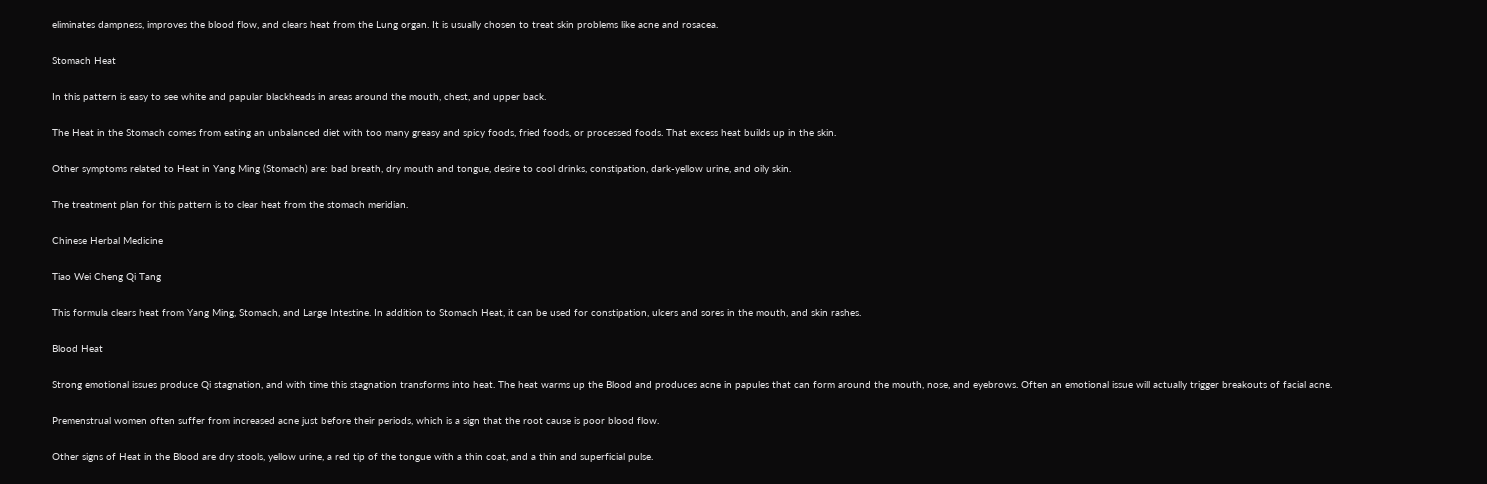eliminates dampness, improves the blood flow, and clears heat from the Lung organ. It is usually chosen to treat skin problems like acne and rosacea.

Stomach Heat

In this pattern is easy to see white and papular blackheads in areas around the mouth, chest, and upper back.

The Heat in the Stomach comes from eating an unbalanced diet with too many greasy and spicy foods, fried foods, or processed foods. That excess heat builds up in the skin.

Other symptoms related to Heat in Yang Ming (Stomach) are: bad breath, dry mouth and tongue, desire to cool drinks, constipation, dark-yellow urine, and oily skin.

The treatment plan for this pattern is to clear heat from the stomach meridian.

Chinese Herbal Medicine

Tiao Wei Cheng Qi Tang

This formula clears heat from Yang Ming, Stomach, and Large Intestine. In addition to Stomach Heat, it can be used for constipation, ulcers and sores in the mouth, and skin rashes.

Blood Heat

Strong emotional issues produce Qi stagnation, and with time this stagnation transforms into heat. The heat warms up the Blood and produces acne in papules that can form around the mouth, nose, and eyebrows. Often an emotional issue will actually trigger breakouts of facial acne.

Premenstrual women often suffer from increased acne just before their periods, which is a sign that the root cause is poor blood flow.

Other signs of Heat in the Blood are dry stools, yellow urine, a red tip of the tongue with a thin coat, and a thin and superficial pulse.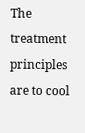The treatment principles are to cool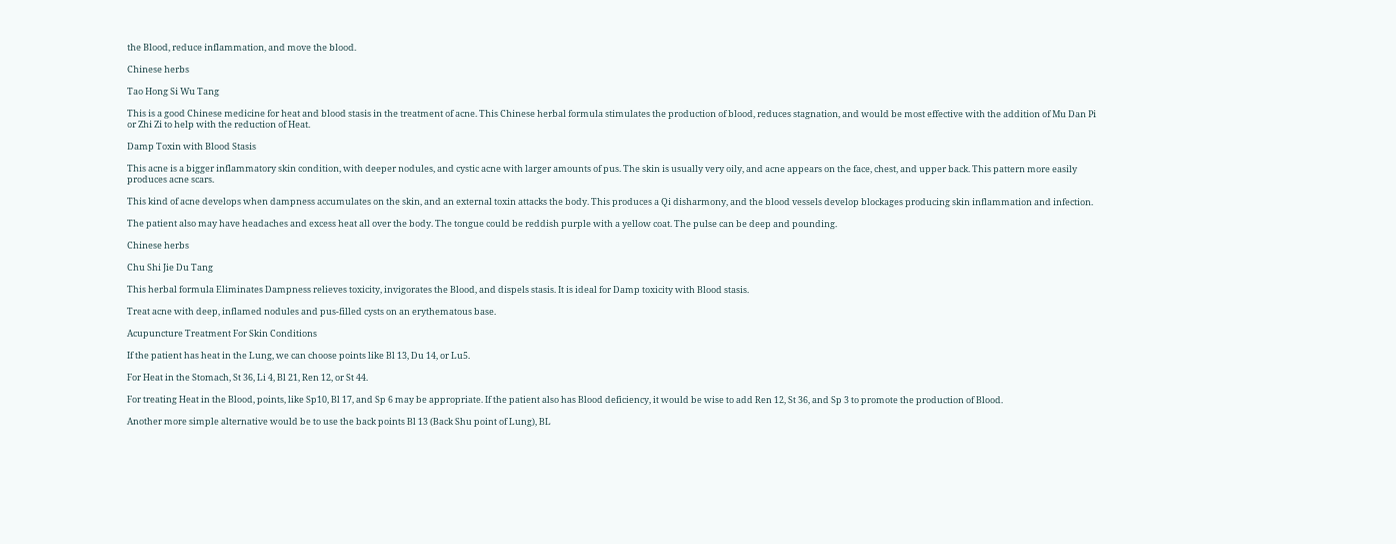the Blood, reduce inflammation, and move the blood.

Chinese herbs

Tao Hong Si Wu Tang

This is a good Chinese medicine for heat and blood stasis in the treatment of acne. This Chinese herbal formula stimulates the production of blood, reduces stagnation, and would be most effective with the addition of Mu Dan Pi or Zhi Zi to help with the reduction of Heat.

Damp Toxin with Blood Stasis

This acne is a bigger inflammatory skin condition, with deeper nodules, and cystic acne with larger amounts of pus. The skin is usually very oily, and acne appears on the face, chest, and upper back. This pattern more easily produces acne scars.

This kind of acne develops when dampness accumulates on the skin, and an external toxin attacks the body. This produces a Qi disharmony, and the blood vessels develop blockages producing skin inflammation and infection.

The patient also may have headaches and excess heat all over the body. The tongue could be reddish purple with a yellow coat. The pulse can be deep and pounding.

Chinese herbs

Chu Shi Jie Du Tang

This herbal formula Eliminates Dampness relieves toxicity, invigorates the Blood, and dispels stasis. It is ideal for Damp toxicity with Blood stasis.

Treat acne with deep, inflamed nodules and pus-filled cysts on an erythematous base.

Acupuncture Treatment For Skin Conditions

If the patient has heat in the Lung, we can choose points like Bl 13, Du 14, or Lu5.

For Heat in the Stomach, St 36, Li 4, Bl 21, Ren 12, or St 44.

For treating Heat in the Blood, points, like Sp10, Bl 17, and Sp 6 may be appropriate. If the patient also has Blood deficiency, it would be wise to add Ren 12, St 36, and Sp 3 to promote the production of Blood.

Another more simple alternative would be to use the back points Bl 13 (Back Shu point of Lung), BL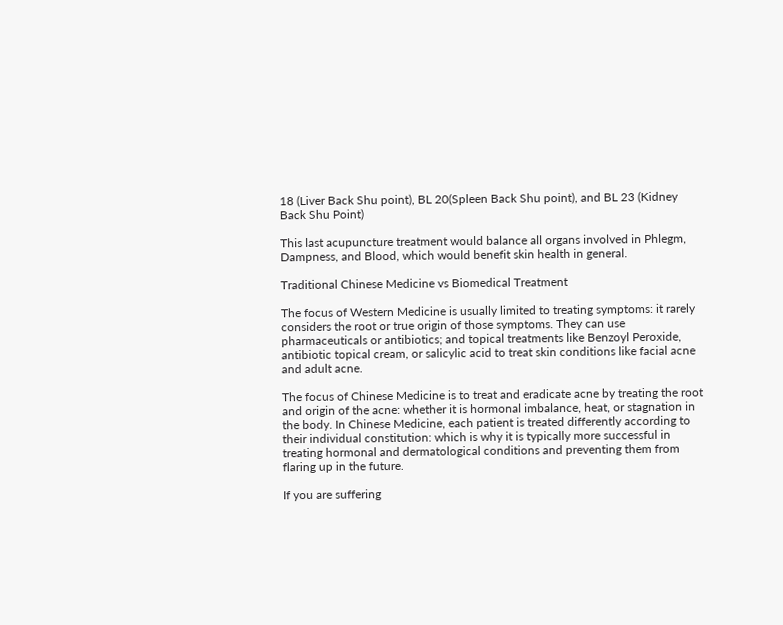18 (Liver Back Shu point), BL 20(Spleen Back Shu point), and BL 23 (Kidney Back Shu Point)

This last acupuncture treatment would balance all organs involved in Phlegm, Dampness, and Blood, which would benefit skin health in general.

Traditional Chinese Medicine vs Biomedical Treatment

The focus of Western Medicine is usually limited to treating symptoms: it rarely considers the root or true origin of those symptoms. They can use pharmaceuticals or antibiotics; and topical treatments like Benzoyl Peroxide, antibiotic topical cream, or salicylic acid to treat skin conditions like facial acne and adult acne.

The focus of Chinese Medicine is to treat and eradicate acne by treating the root and origin of the acne: whether it is hormonal imbalance, heat, or stagnation in the body. In Chinese Medicine, each patient is treated differently according to their individual constitution: which is why it is typically more successful in treating hormonal and dermatological conditions and preventing them from flaring up in the future.

If you are suffering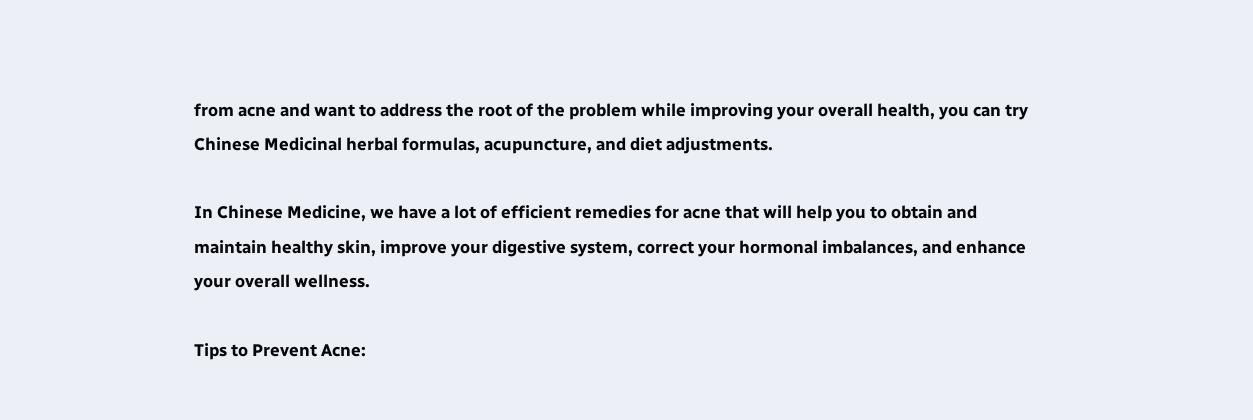from acne and want to address the root of the problem while improving your overall health, you can try Chinese Medicinal herbal formulas, acupuncture, and diet adjustments.

In Chinese Medicine, we have a lot of efficient remedies for acne that will help you to obtain and maintain healthy skin, improve your digestive system, correct your hormonal imbalances, and enhance your overall wellness.

Tips to Prevent Acne: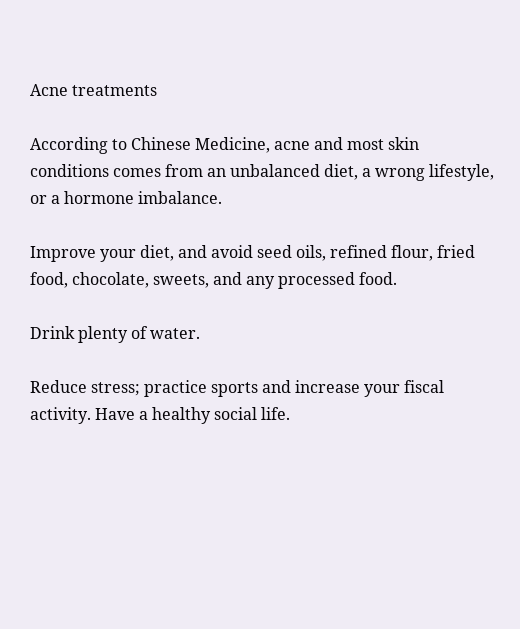Acne treatments

According to Chinese Medicine, acne and most skin conditions comes from an unbalanced diet, a wrong lifestyle, or a hormone imbalance.

Improve your diet, and avoid seed oils, refined flour, fried food, chocolate, sweets, and any processed food.

Drink plenty of water.

Reduce stress; practice sports and increase your fiscal activity. Have a healthy social life.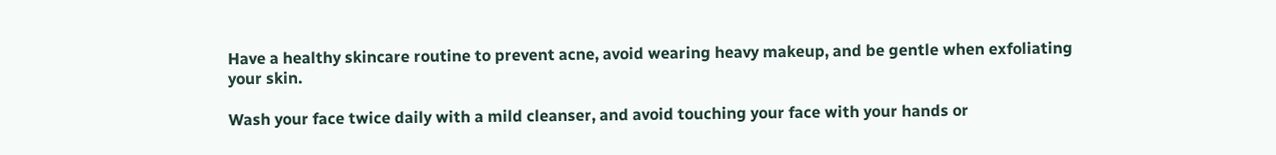Have a healthy skincare routine to prevent acne, avoid wearing heavy makeup, and be gentle when exfoliating your skin.

Wash your face twice daily with a mild cleanser, and avoid touching your face with your hands or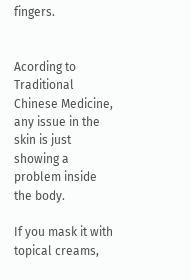fingers.


Acording to Traditional Chinese Medicine, any issue in the skin is just showing a problem inside the body.

If you mask it with topical creams,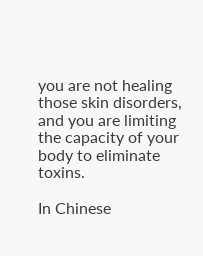you are not healing those skin disorders, and you are limiting the capacity of your body to eliminate toxins.

In Chinese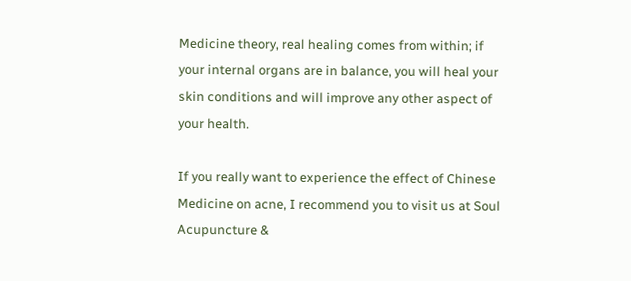Medicine theory, real healing comes from within; if your internal organs are in balance, you will heal your skin conditions and will improve any other aspect of your health.

If you really want to experience the effect of Chinese Medicine on acne, I recommend you to visit us at Soul Acupuncture &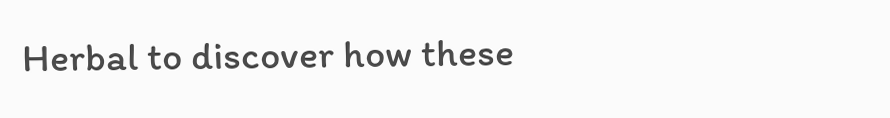Herbal to discover how these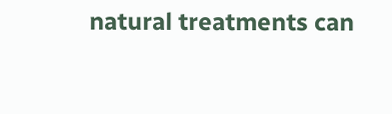natural treatments can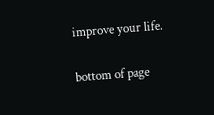improve your life.


bottom of page